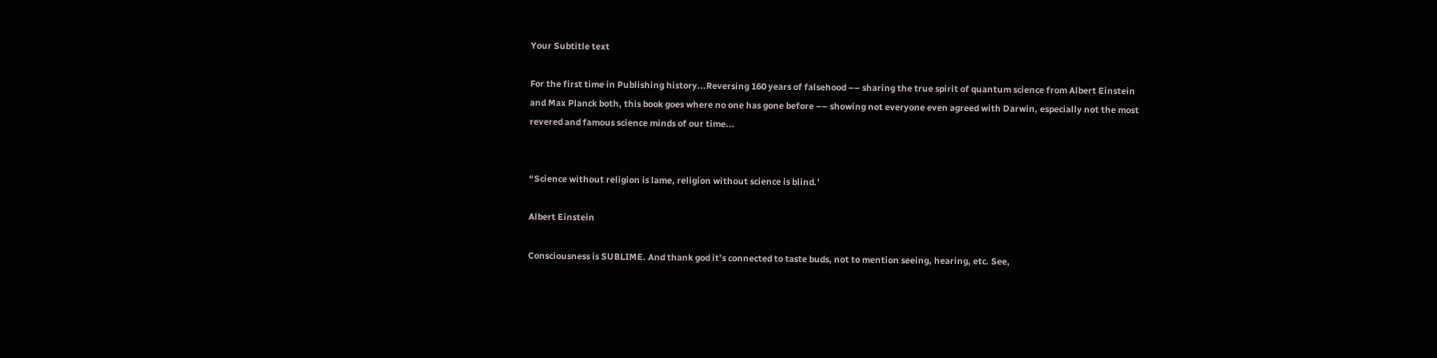Your Subtitle text

For the first time in Publishing history...Reversing 160 years of falsehood –– sharing the true spirit of quantum science from Albert Einstein and Max Planck both, this book goes where no one has gone before –– showing not everyone even agreed with Darwin, especially not the most revered and famous science minds of our time...


“Science without religion is lame, religion without science is blind.’

Albert Einstein

Consciousness is SUBLIME. And thank god it’s connected to taste buds, not to mention seeing, hearing, etc. See,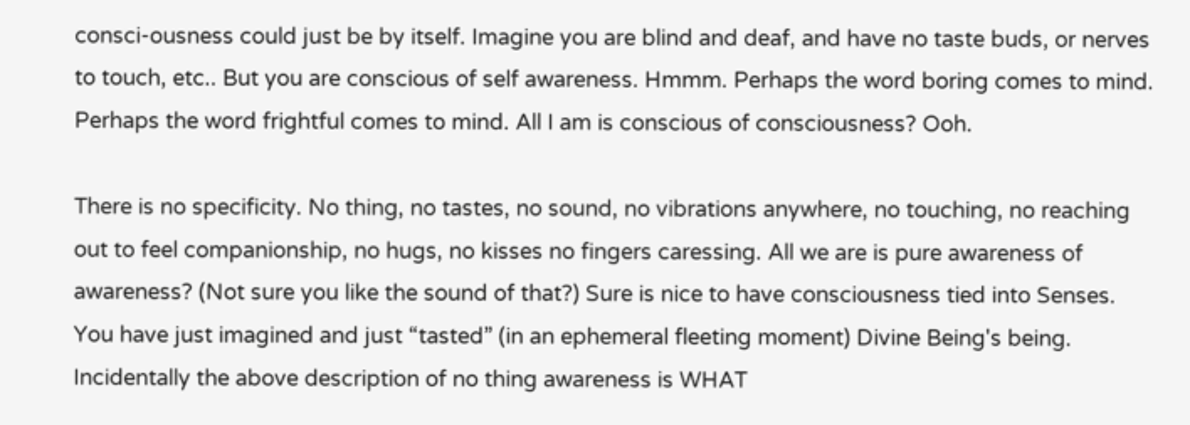consci-ousness could just be by itself. Imagine you are blind and deaf, and have no taste buds, or nerves to touch, etc.. But you are conscious of self awareness. Hmmm. Perhaps the word boring comes to mind. Perhaps the word frightful comes to mind. All I am is conscious of consciousness? Ooh.

There is no specificity. No thing, no tastes, no sound, no vibrations anywhere, no touching, no reaching out to feel companionship, no hugs, no kisses no fingers caressing. All we are is pure awareness of awareness? (Not sure you like the sound of that?) Sure is nice to have consciousness tied into Senses.
You have just imagined and just “tasted” (in an ephemeral fleeting moment) Divine Being's being. Incidentally the above description of no thing awareness is WHAT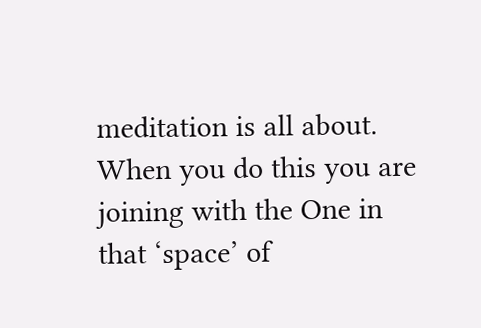meditation is all about. When you do this you are joining with the One in that ‘space’ of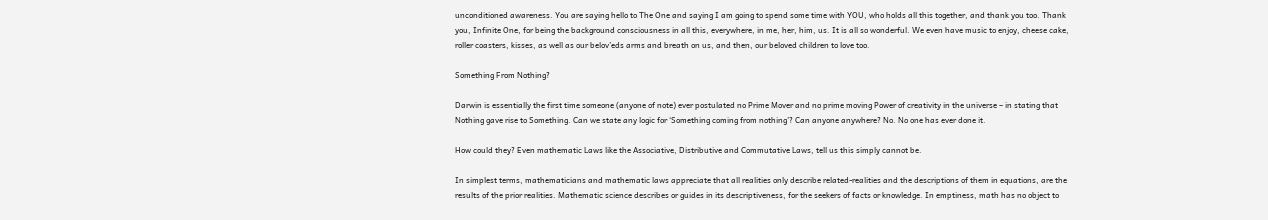unconditioned awareness. You are saying hello to The One and saying I am going to spend some time with YOU, who holds all this together, and thank you too. Thank you, Infinite One, for being the background consciousness in all this, everywhere, in me, her, him, us. It is all so wonderful. We even have music to enjoy, cheese cake, roller coasters, kisses, as well as our belov’eds arms and breath on us, and then, our beloved children to love too.

Something From Nothing?

Darwin is essentially the first time someone (anyone of note) ever postulated no Prime Mover and no prime moving Power of creativity in the universe – in stating that Nothing gave rise to Something. Can we state any logic for ‘Something coming from nothing’? Can anyone anywhere? No. No one has ever done it.

How could they? Even mathematic Laws like the Associative, Distributive and Commutative Laws, tell us this simply cannot be.

In simplest terms, mathematicians and mathematic laws appreciate that all realities only describe related-realities and the descriptions of them in equations, are the results of the prior realities. Mathematic science describes or guides in its descriptiveness, for the seekers of facts or knowledge. In emptiness, math has no object to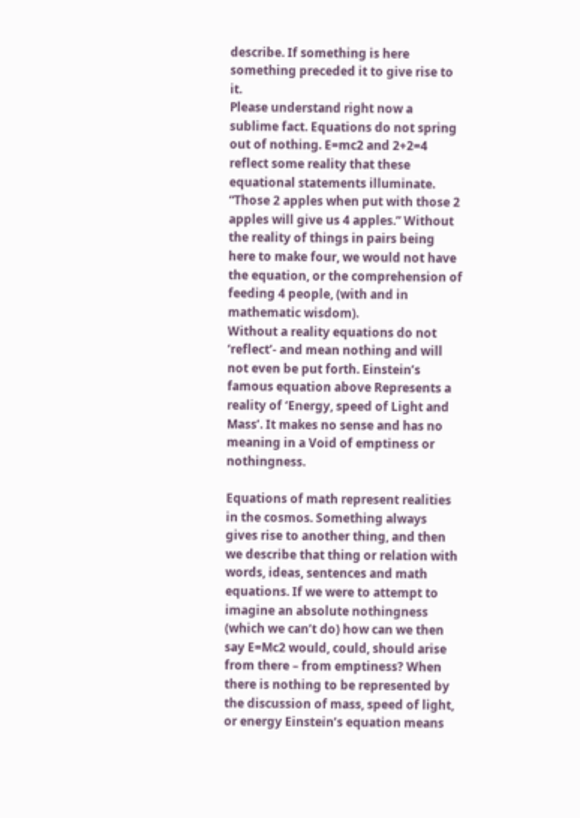describe. If something is here something preceded it to give rise to it.
Please understand right now a sublime fact. Equations do not spring out of nothing. E=mc2 and 2+2=4 reflect some reality that these equational statements illuminate. “Those 2 apples when put with those 2 apples will give us 4 apples.” Without the reality of things in pairs being here to make four, we would not have the equation, or the comprehension of feeding 4 people, (with and in mathematic wisdom).
Without a reality equations do not ‘reflect’- and mean nothing and will not even be put forth. Einstein’s famous equation above Represents a reality of ‘Energy, speed of Light and Mass’. It makes no sense and has no meaning in a Void of emptiness or nothingness.

Equations of math represent realities in the cosmos. Something always gives rise to another thing, and then we describe that thing or relation with words, ideas, sentences and math equations. If we were to attempt to imagine an absolute nothingness (which we can’t do) how can we then say E=Mc2 would, could, should arise from there – from emptiness? When there is nothing to be represented by the discussion of mass, speed of light, or energy Einstein’s equation means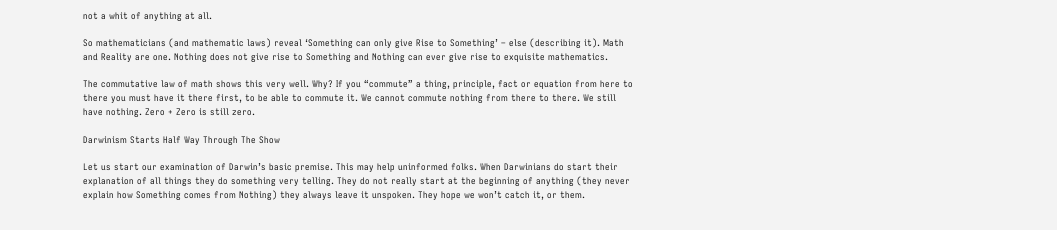not a whit of anything at all.

So mathematicians (and mathematic laws) reveal ‘Something can only give Rise to Something’ – else (describing it). Math and Reality are one. Nothing does not give rise to Something and Nothing can ever give rise to exquisite mathematics.

The commutative law of math shows this very well. Why? If you “commute” a thing, principle, fact or equation from here to there you must have it there first, to be able to commute it. We cannot commute nothing from there to there. We still have nothing. Zero + Zero is still zero.

Darwinism Starts Half Way Through The Show

Let us start our examination of Darwin’s basic premise. This may help uninformed folks. When Darwinians do start their explanation of all things they do something very telling. They do not really start at the beginning of anything (they never explain how Something comes from Nothing) they always leave it unspoken. They hope we won’t catch it, or them.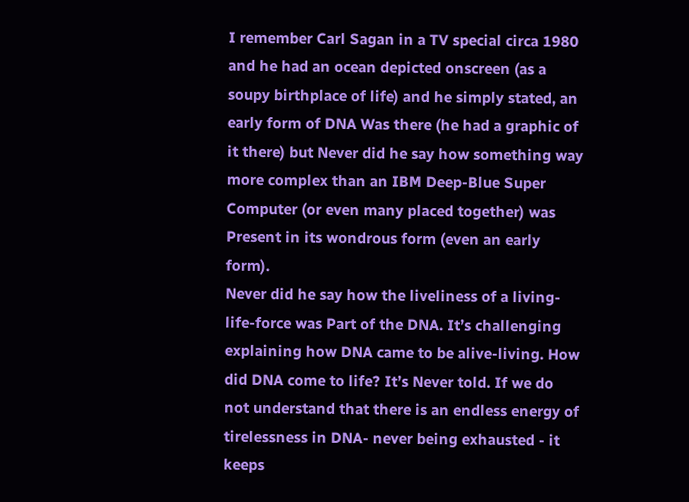I remember Carl Sagan in a TV special circa 1980 and he had an ocean depicted onscreen (as a soupy birthplace of life) and he simply stated, an early form of DNA Was there (he had a graphic of it there) but Never did he say how something way more complex than an IBM Deep-Blue Super Computer (or even many placed together) was Present in its wondrous form (even an early form).
Never did he say how the liveliness of a living-life-force was Part of the DNA. It’s challenging explaining how DNA came to be alive-living. How did DNA come to life? It’s Never told. If we do not understand that there is an endless energy of tirelessness in DNA- never being exhausted - it keeps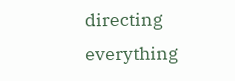directing everything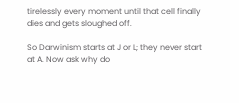tirelessly every moment until that cell finally dies and gets sloughed off.

So Darwinism starts at J or L; they never start at A. Now ask why do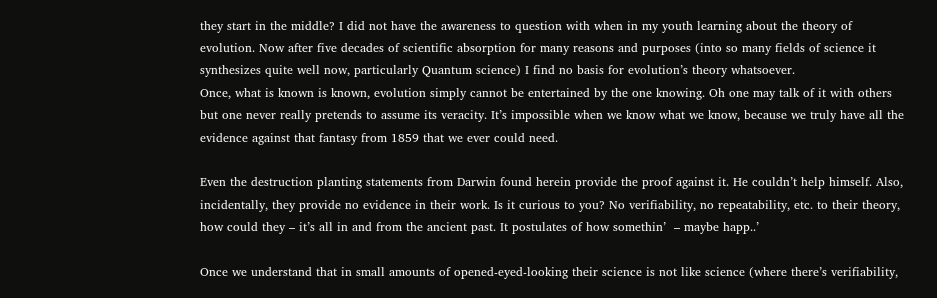they start in the middle? I did not have the awareness to question with when in my youth learning about the theory of evolution. Now after five decades of scientific absorption for many reasons and purposes (into so many fields of science it synthesizes quite well now, particularly Quantum science) I find no basis for evolution’s theory whatsoever.
Once, what is known is known, evolution simply cannot be entertained by the one knowing. Oh one may talk of it with others but one never really pretends to assume its veracity. It’s impossible when we know what we know, because we truly have all the evidence against that fantasy from 1859 that we ever could need.

Even the destruction planting statements from Darwin found herein provide the proof against it. He couldn’t help himself. Also, incidentally, they provide no evidence in their work. Is it curious to you? No verifiability, no repeatability, etc. to their theory, how could they – it’s all in and from the ancient past. It postulates of how somethin’  – maybe happ..’

Once we understand that in small amounts of opened-eyed-looking their science is not like science (where there’s verifiability,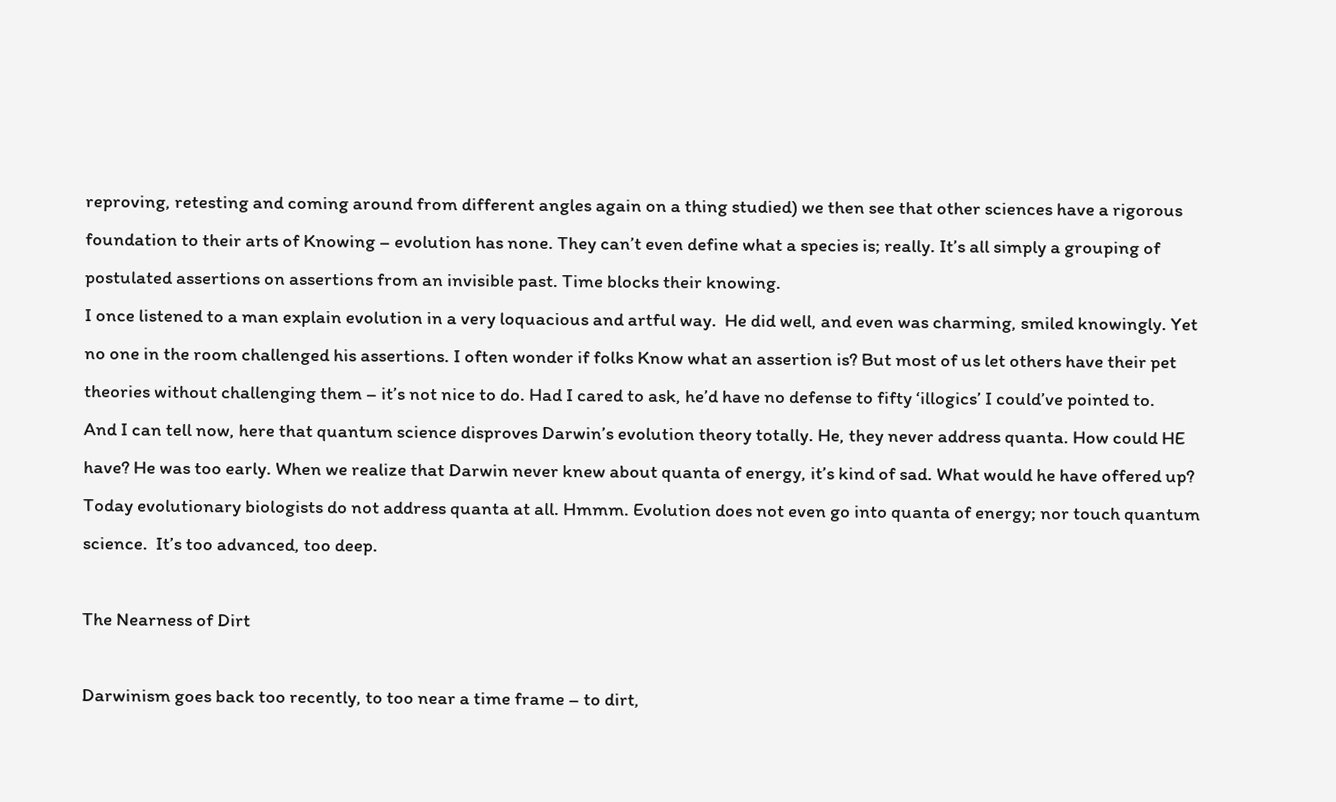reproving, retesting and coming around from different angles again on a thing studied) we then see that other sciences have a rigorous foundation to their arts of Knowing – evolution has none. They can’t even define what a species is; really. It’s all simply a grouping of postulated assertions on assertions from an invisible past. Time blocks their knowing.
I once listened to a man explain evolution in a very loquacious and artful way.  He did well, and even was charming, smiled knowingly. Yet no one in the room challenged his assertions. I often wonder if folks Know what an assertion is? But most of us let others have their pet theories without challenging them – it’s not nice to do. Had I cared to ask, he’d have no defense to fifty ‘illogics’ I could’ve pointed to.
And I can tell now, here that quantum science disproves Darwin’s evolution theory totally. He, they never address quanta. How could HE have? He was too early. When we realize that Darwin never knew about quanta of energy, it’s kind of sad. What would he have offered up? Today evolutionary biologists do not address quanta at all. Hmmm. Evolution does not even go into quanta of energy; nor touch quantum science.  It’s too advanced, too deep.

The Nearness of Dirt

Darwinism goes back too recently, to too near a time frame – to dirt,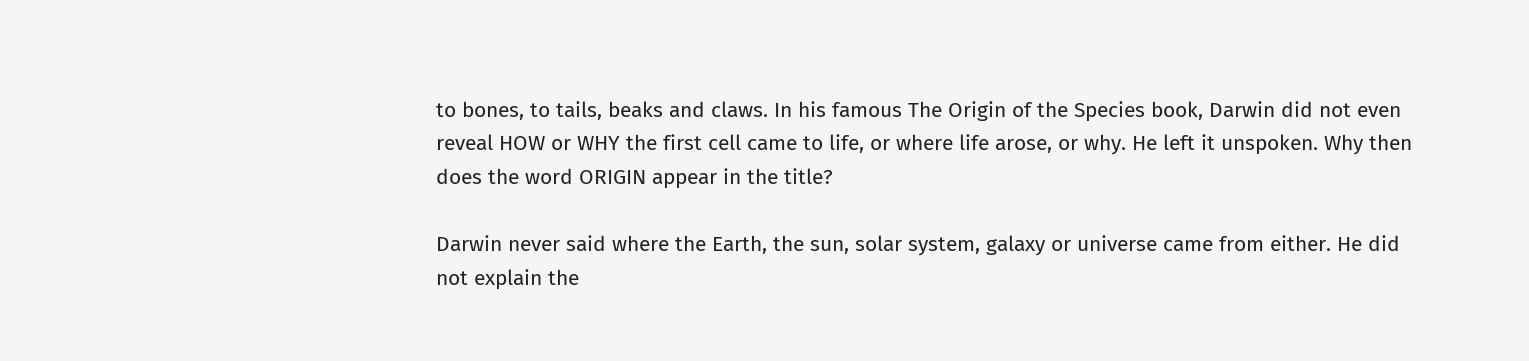to bones, to tails, beaks and claws. In his famous The Origin of the Species book, Darwin did not even reveal HOW or WHY the first cell came to life, or where life arose, or why. He left it unspoken. Why then does the word ORIGIN appear in the title?

Darwin never said where the Earth, the sun, solar system, galaxy or universe came from either. He did not explain the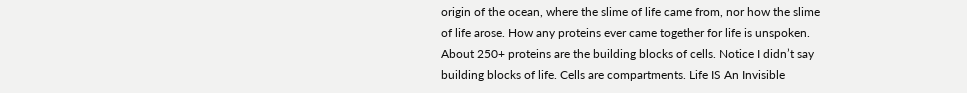origin of the ocean, where the slime of life came from, nor how the slime of life arose. How any proteins ever came together for life is unspoken.
About 250+ proteins are the building blocks of cells. Notice I didn’t say building blocks of life. Cells are compartments. Life IS An Invisible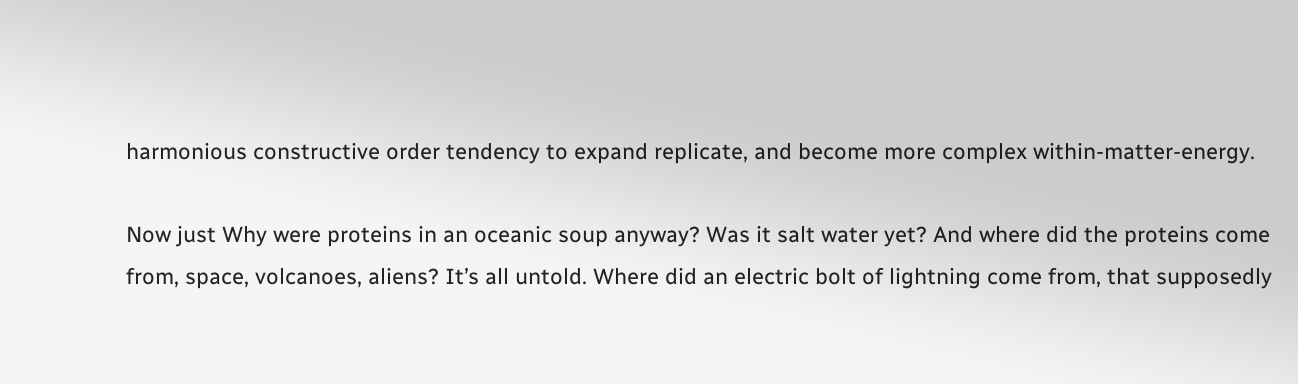harmonious constructive order tendency to expand replicate, and become more complex within-matter-energy.

Now just Why were proteins in an oceanic soup anyway? Was it salt water yet? And where did the proteins come from, space, volcanoes, aliens? It’s all untold. Where did an electric bolt of lightning come from, that supposedly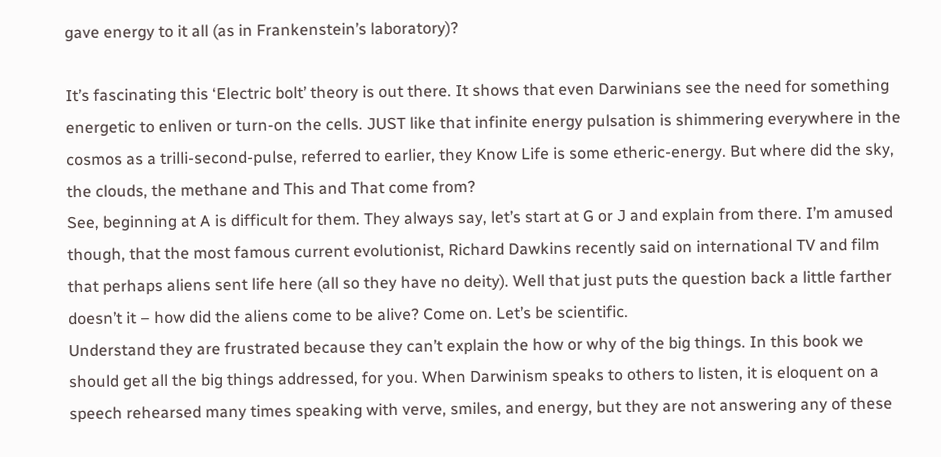gave energy to it all (as in Frankenstein’s laboratory)?

It’s fascinating this ‘Electric bolt’ theory is out there. It shows that even Darwinians see the need for something energetic to enliven or turn-on the cells. JUST like that infinite energy pulsation is shimmering everywhere in the cosmos as a trilli-second-pulse, referred to earlier, they Know Life is some etheric-energy. But where did the sky, the clouds, the methane and This and That come from?
See, beginning at A is difficult for them. They always say, let’s start at G or J and explain from there. I’m amused though, that the most famous current evolutionist, Richard Dawkins recently said on international TV and film that perhaps aliens sent life here (all so they have no deity). Well that just puts the question back a little farther doesn’t it – how did the aliens come to be alive? Come on. Let’s be scientific.
Understand they are frustrated because they can’t explain the how or why of the big things. In this book we should get all the big things addressed, for you. When Darwinism speaks to others to listen, it is eloquent on a speech rehearsed many times speaking with verve, smiles, and energy, but they are not answering any of these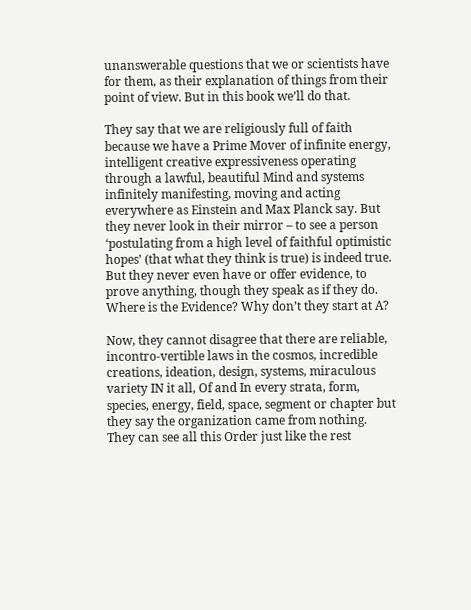unanswerable questions that we or scientists have for them, as their explanation of things from their point of view. But in this book we’ll do that.

They say that we are religiously full of faith because we have a Prime Mover of infinite energy, intelligent creative expressiveness operating through a lawful, beautiful Mind and systems infinitely manifesting, moving and acting everywhere as Einstein and Max Planck say. But they never look in their mirror – to see a person ‘postulating from a high level of faithful optimistic hopes’ (that what they think is true) is indeed true. But they never even have or offer evidence, to prove anything, though they speak as if they do.  Where is the Evidence? Why don’t they start at A?

Now, they cannot disagree that there are reliable, incontro-vertible laws in the cosmos, incredible creations, ideation, design, systems, miraculous variety IN it all, Of and In every strata, form, species, energy, field, space, segment or chapter but they say the organization came from nothing.
They can see all this Order just like the rest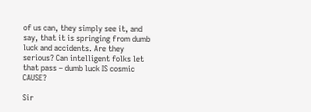of us can, they simply see it, and say, that it is springing from dumb luck and accidents. Are they serious? Can intelligent folks let that pass – dumb luck IS cosmic CAUSE?

Sir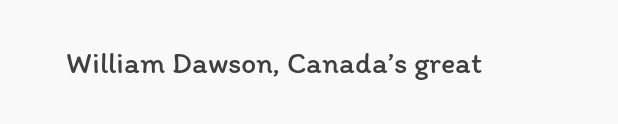William Dawson, Canada’s great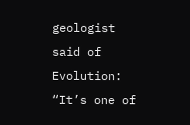geologist said of Evolution: “It’s one of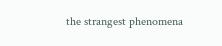the strangest phenomena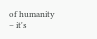of humanity – it's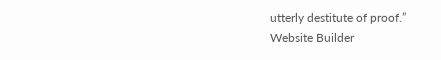utterly destitute of proof.”
Website Builder